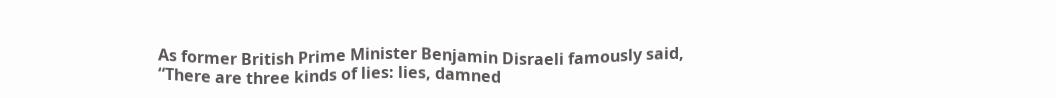As former British Prime Minister Benjamin Disraeli famously said, “There are three kinds of lies: lies, damned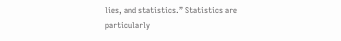lies, and statistics.” Statistics are particularly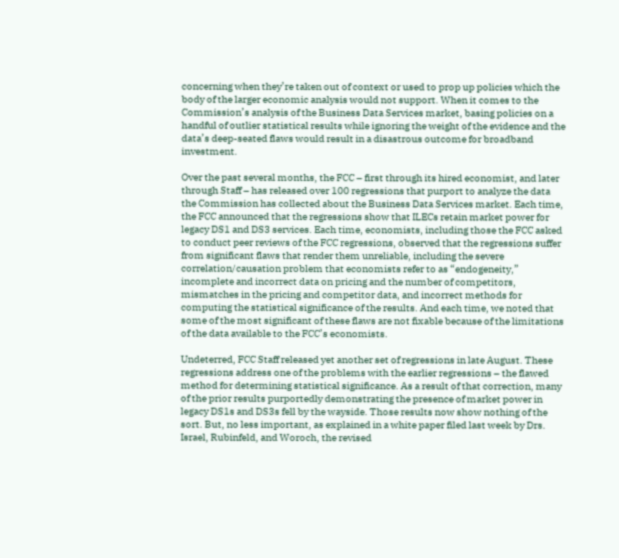concerning when they’re taken out of context or used to prop up policies which the body of the larger economic analysis would not support. When it comes to the Commission’s analysis of the Business Data Services market, basing policies on a handful of outlier statistical results while ignoring the weight of the evidence and the data’s deep-seated flaws would result in a disastrous outcome for broadband investment.

Over the past several months, the FCC – first through its hired economist, and later through Staff – has released over 100 regressions that purport to analyze the data the Commission has collected about the Business Data Services market. Each time, the FCC announced that the regressions show that ILECs retain market power for legacy DS1 and DS3 services. Each time, economists, including those the FCC asked to conduct peer reviews of the FCC regressions, observed that the regressions suffer from significant flaws that render them unreliable, including the severe correlation/causation problem that economists refer to as “endogeneity,” incomplete and incorrect data on pricing and the number of competitors, mismatches in the pricing and competitor data, and incorrect methods for computing the statistical significance of the results. And each time, we noted that some of the most significant of these flaws are not fixable because of the limitations of the data available to the FCC’s economists.

Undeterred, FCC Staff released yet another set of regressions in late August. These regressions address one of the problems with the earlier regressions – the flawed method for determining statistical significance. As a result of that correction, many of the prior results purportedly demonstrating the presence of market power in legacy DS1s and DS3s fell by the wayside. Those results now show nothing of the sort. But, no less important, as explained in a white paper filed last week by Drs. Israel, Rubinfeld, and Woroch, the revised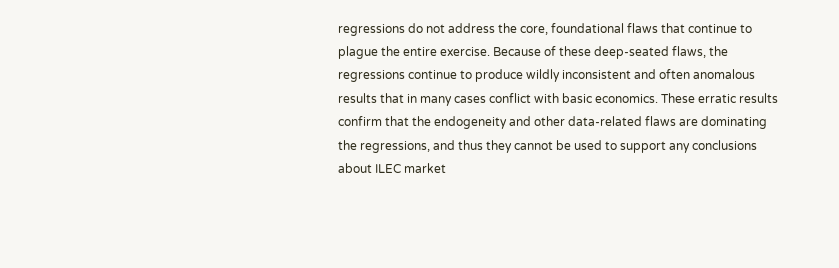regressions do not address the core, foundational flaws that continue to plague the entire exercise. Because of these deep-seated flaws, the regressions continue to produce wildly inconsistent and often anomalous results that in many cases conflict with basic economics. These erratic results confirm that the endogeneity and other data-related flaws are dominating the regressions, and thus they cannot be used to support any conclusions about ILEC market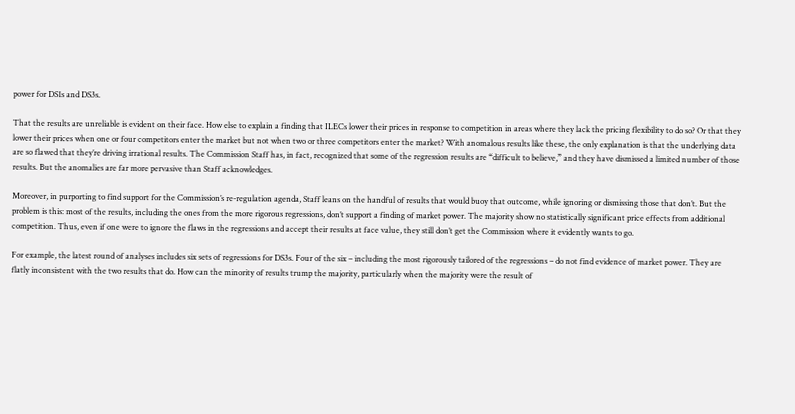power for DS1s and DS3s.

That the results are unreliable is evident on their face. How else to explain a finding that ILECs lower their prices in response to competition in areas where they lack the pricing flexibility to do so? Or that they lower their prices when one or four competitors enter the market but not when two or three competitors enter the market? With anomalous results like these, the only explanation is that the underlying data are so flawed that they’re driving irrational results. The Commission Staff has, in fact, recognized that some of the regression results are “difficult to believe,” and they have dismissed a limited number of those results. But the anomalies are far more pervasive than Staff acknowledges.

Moreover, in purporting to find support for the Commission’s re-regulation agenda, Staff leans on the handful of results that would buoy that outcome, while ignoring or dismissing those that don’t. But the problem is this: most of the results, including the ones from the more rigorous regressions, don’t support a finding of market power. The majority show no statistically significant price effects from additional competition. Thus, even if one were to ignore the flaws in the regressions and accept their results at face value, they still don’t get the Commission where it evidently wants to go.

For example, the latest round of analyses includes six sets of regressions for DS3s. Four of the six – including the most rigorously tailored of the regressions – do not find evidence of market power. They are flatly inconsistent with the two results that do. How can the minority of results trump the majority, particularly when the majority were the result of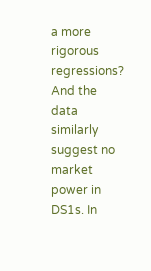a more rigorous regressions? And the data similarly suggest no market power in DS1s. In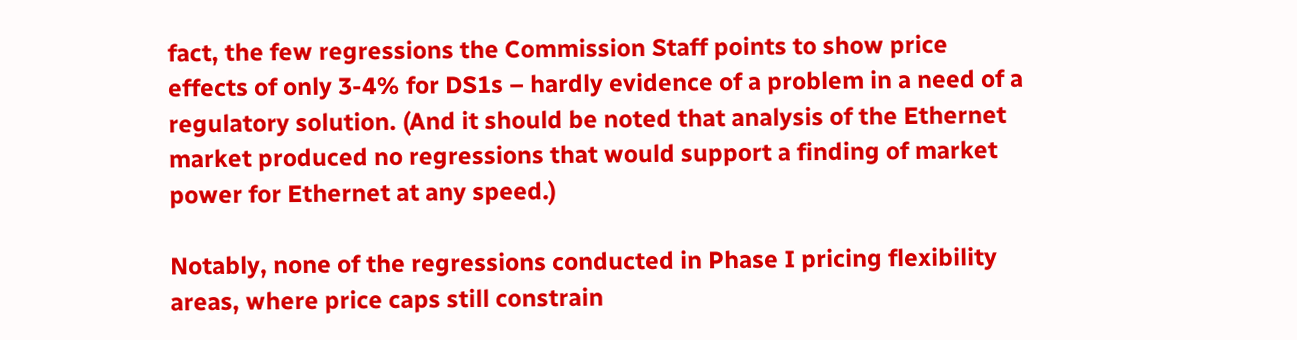fact, the few regressions the Commission Staff points to show price effects of only 3-4% for DS1s – hardly evidence of a problem in a need of a regulatory solution. (And it should be noted that analysis of the Ethernet market produced no regressions that would support a finding of market power for Ethernet at any speed.)

Notably, none of the regressions conducted in Phase I pricing flexibility areas, where price caps still constrain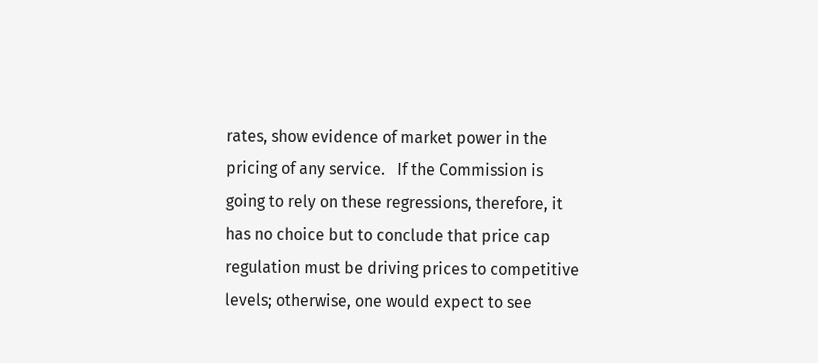rates, show evidence of market power in the pricing of any service.   If the Commission is going to rely on these regressions, therefore, it has no choice but to conclude that price cap regulation must be driving prices to competitive levels; otherwise, one would expect to see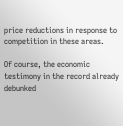price reductions in response to competition in these areas.

Of course, the economic testimony in the record already debunked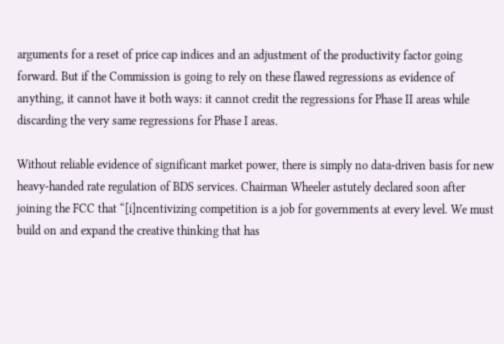arguments for a reset of price cap indices and an adjustment of the productivity factor going forward. But if the Commission is going to rely on these flawed regressions as evidence of anything, it cannot have it both ways: it cannot credit the regressions for Phase II areas while discarding the very same regressions for Phase I areas.

Without reliable evidence of significant market power, there is simply no data-driven basis for new heavy-handed rate regulation of BDS services. Chairman Wheeler astutely declared soon after joining the FCC that “[i]ncentivizing competition is a job for governments at every level. We must build on and expand the creative thinking that has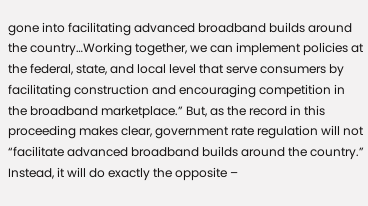gone into facilitating advanced broadband builds around the country…Working together, we can implement policies at the federal, state, and local level that serve consumers by facilitating construction and encouraging competition in the broadband marketplace.” But, as the record in this proceeding makes clear, government rate regulation will not “facilitate advanced broadband builds around the country.” Instead, it will do exactly the opposite –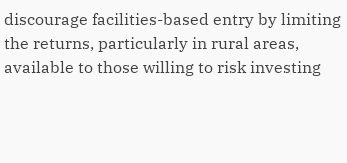discourage facilities-based entry by limiting the returns, particularly in rural areas, available to those willing to risk investing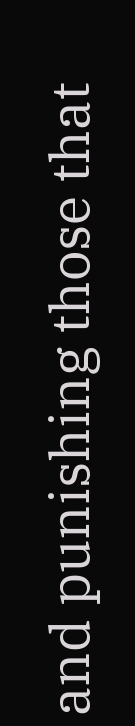and punishing those that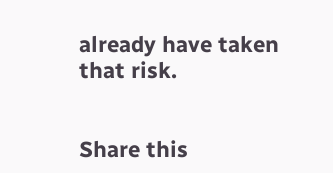already have taken that risk.


Share this